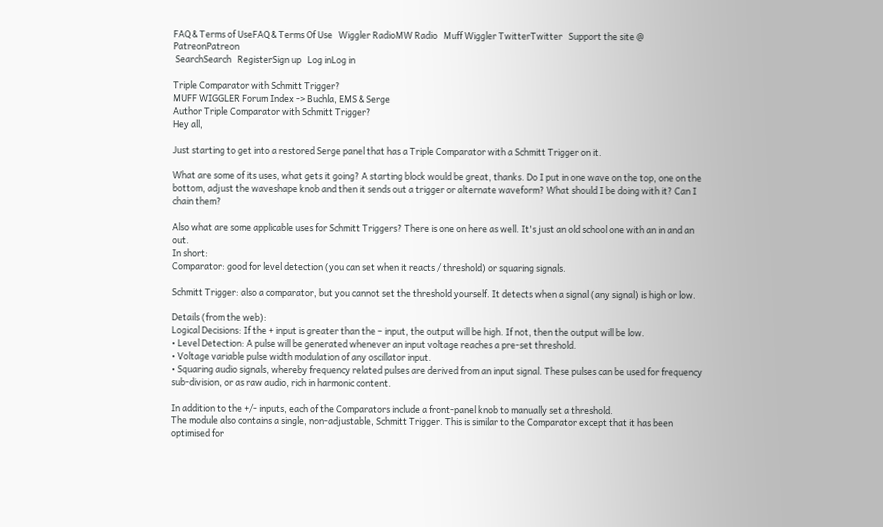FAQ & Terms of UseFAQ & Terms Of Use   Wiggler RadioMW Radio   Muff Wiggler TwitterTwitter   Support the site @ PatreonPatreon
 SearchSearch   RegisterSign up   Log inLog in

Triple Comparator with Schmitt Trigger?
MUFF WIGGLER Forum Index -> Buchla, EMS & Serge
Author Triple Comparator with Schmitt Trigger?
Hey all,

Just starting to get into a restored Serge panel that has a Triple Comparator with a Schmitt Trigger on it.

What are some of its uses, what gets it going? A starting block would be great, thanks. Do I put in one wave on the top, one on the bottom, adjust the waveshape knob and then it sends out a trigger or alternate waveform? What should I be doing with it? Can I chain them?

Also what are some applicable uses for Schmitt Triggers? There is one on here as well. It's just an old school one with an in and an out.
In short:
Comparator: good for level detection (you can set when it reacts / threshold) or squaring signals.

Schmitt Trigger: also a comparator, but you cannot set the threshold yourself. It detects when a signal (any signal) is high or low.

Details (from the web):
Logical Decisions: If the + input is greater than the – input, the output will be high. If not, then the output will be low.
• Level Detection: A pulse will be generated whenever an input voltage reaches a pre-set threshold.
• Voltage variable pulse width modulation of any oscillator input.
• Squaring audio signals, whereby frequency related pulses are derived from an input signal. These pulses can be used for frequency sub-division, or as raw audio, rich in harmonic content.

In addition to the +/- inputs, each of the Comparators include a front-panel knob to manually set a threshold.
The module also contains a single, non-adjustable, Schmitt Trigger. This is similar to the Comparator except that it has been optimised for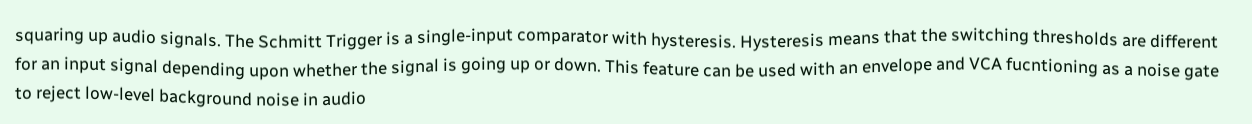squaring up audio signals. The Schmitt Trigger is a single-input comparator with hysteresis. Hysteresis means that the switching thresholds are different for an input signal depending upon whether the signal is going up or down. This feature can be used with an envelope and VCA fucntioning as a noise gate to reject low-level background noise in audio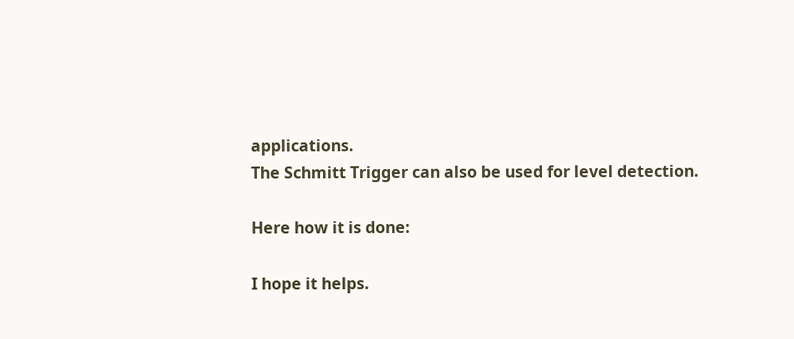applications.
The Schmitt Trigger can also be used for level detection.

Here how it is done:

I hope it helps.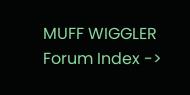MUFF WIGGLER Forum Index ->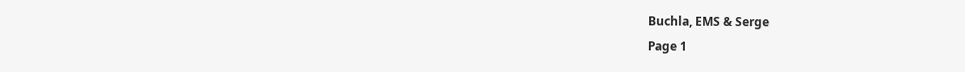Buchla, EMS & Serge
Page 1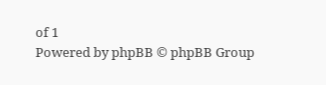of 1
Powered by phpBB © phpBB Group